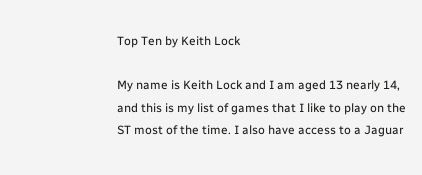Top Ten by Keith Lock

My name is Keith Lock and I am aged 13 nearly 14, and this is my list of games that I like to play on the ST most of the time. I also have access to a Jaguar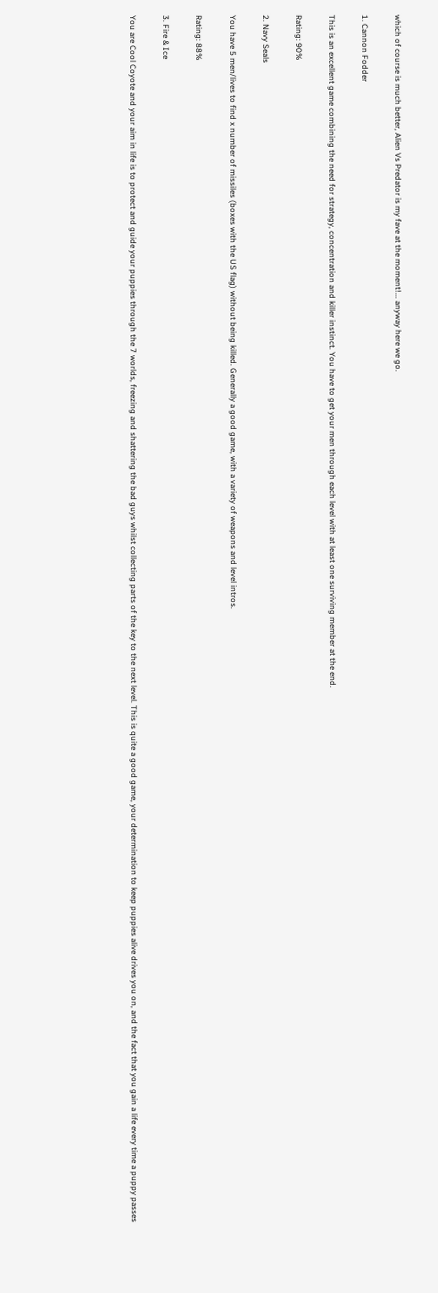which of course is much better, Alien Vs Predator is my fave at the moment!... anyway here we go.

1. Cannon Fodder

This is an excellent game combining the need for strategy, concentration and killer instinct. You have to get your men through each level with at least one surviving member at the end.

Rating: 90%

2. Navy Seals

You have 5 men/lives to find x number of missiles (boxes with the US flag) without being killed. Generally a good game, with a variety of weapons and level intros.

Rating: 88%

3. Fire & Ice

You are Cool Coyote and your aim in life is to protect and guide your puppies through the 7 worlds, freezing and shattering the bad guys whilst collecting parts of the key to the next level. This is quite a good game, your determination to keep puppies alive drives you on, and the fact that you gain a life every time a puppy passes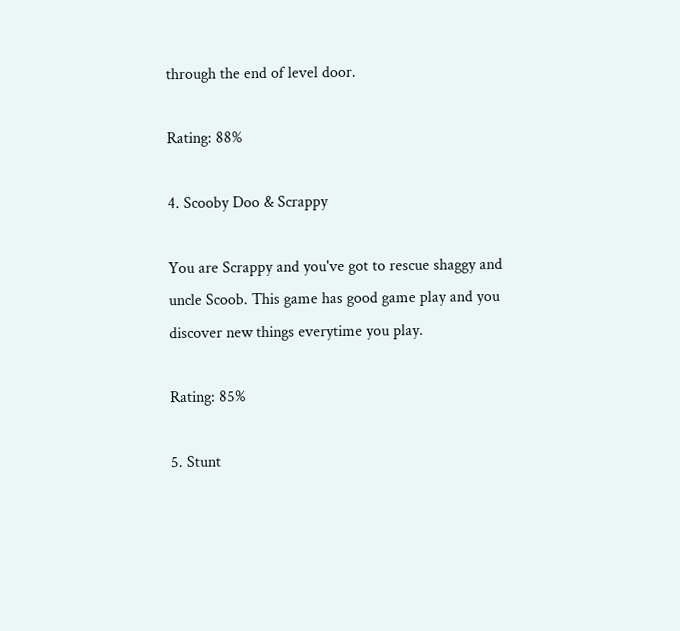through the end of level door.

Rating: 88%

4. Scooby Doo & Scrappy

You are Scrappy and you've got to rescue shaggy and uncle Scoob. This game has good game play and you discover new things everytime you play.

Rating: 85%

5. Stunt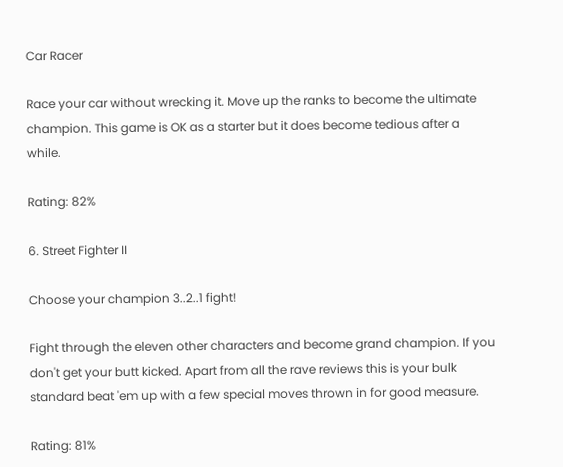Car Racer

Race your car without wrecking it. Move up the ranks to become the ultimate champion. This game is OK as a starter but it does become tedious after a while.

Rating: 82%

6. Street Fighter II

Choose your champion 3..2..1 fight!

Fight through the eleven other characters and become grand champion. If you don't get your butt kicked. Apart from all the rave reviews this is your bulk standard beat 'em up with a few special moves thrown in for good measure.

Rating: 81%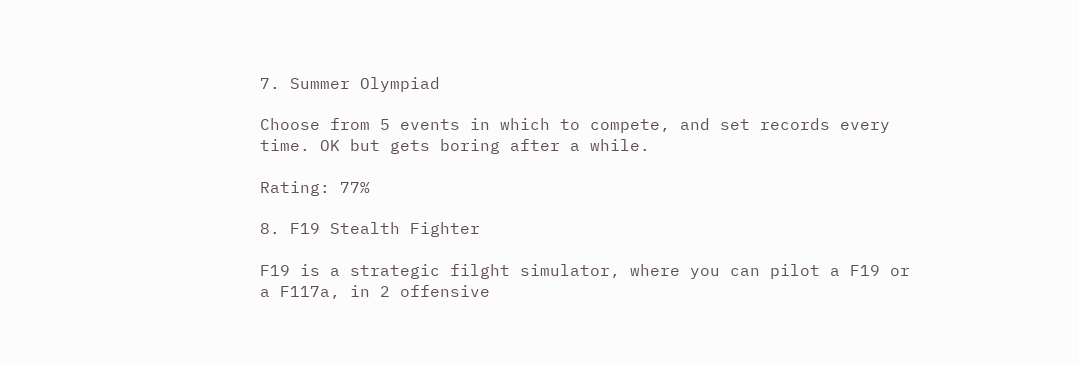7. Summer Olympiad

Choose from 5 events in which to compete, and set records every time. OK but gets boring after a while.

Rating: 77%

8. F19 Stealth Fighter

F19 is a strategic filght simulator, where you can pilot a F19 or a F117a, in 2 offensive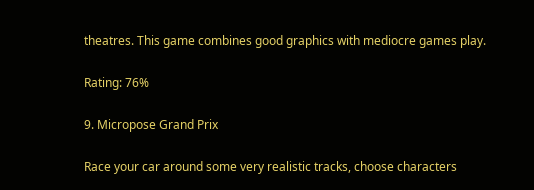theatres. This game combines good graphics with mediocre games play.

Rating: 76%

9. Micropose Grand Prix

Race your car around some very realistic tracks, choose characters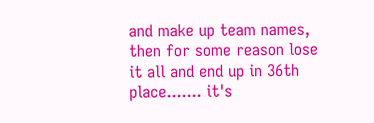and make up team names, then for some reason lose it all and end up in 36th place....... it's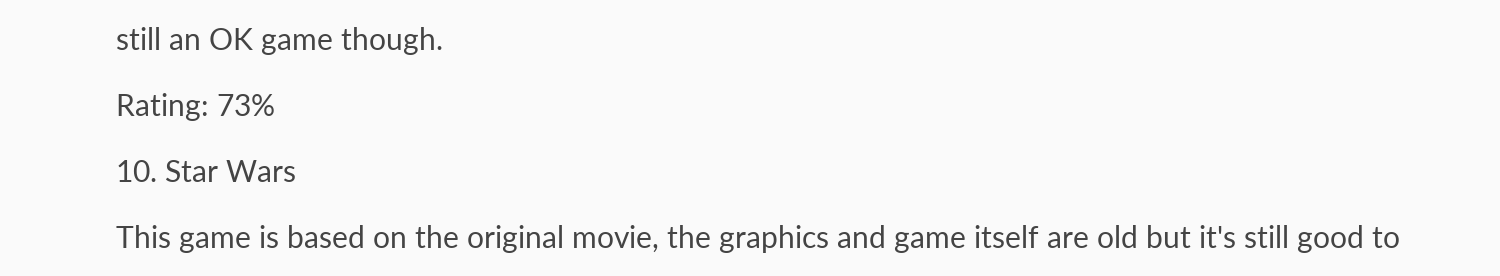still an OK game though.

Rating: 73%

10. Star Wars

This game is based on the original movie, the graphics and game itself are old but it's still good to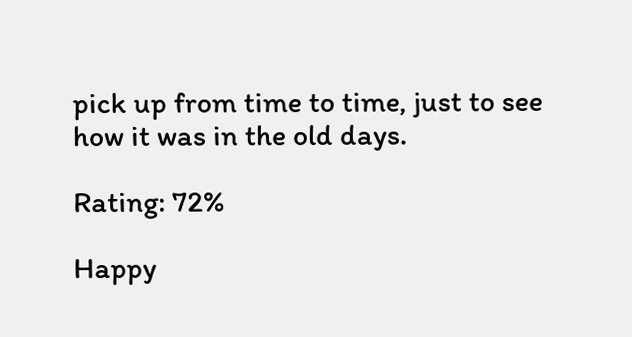pick up from time to time, just to see how it was in the old days.

Rating: 72%

Happy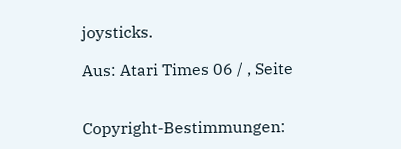joysticks.

Aus: Atari Times 06 / , Seite


Copyright-Bestimmungen: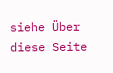siehe Über diese Seite